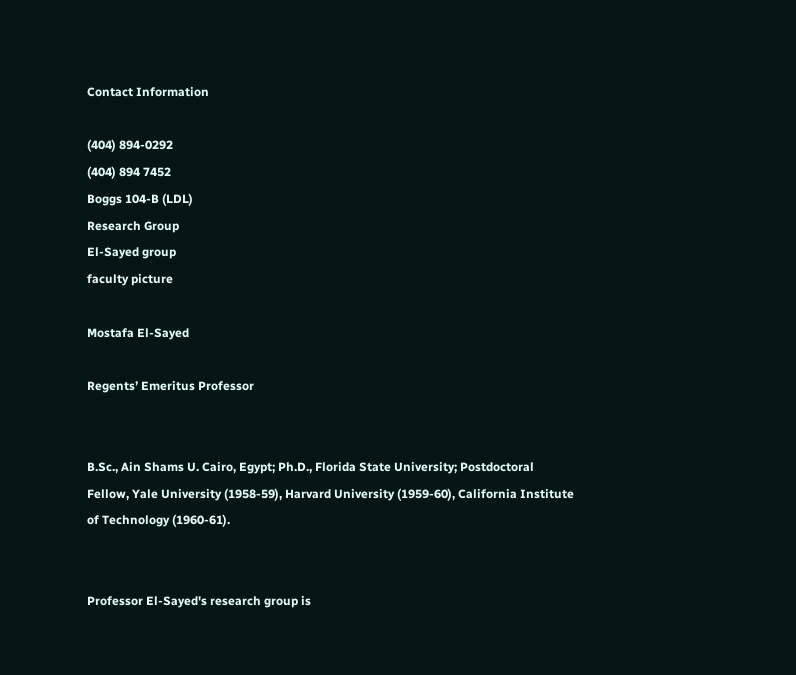Contact Information

(404) 894-0292
(404) 894 7452
Boggs 104-B (LDL)
Research Group
El-Sayed group
faculty picture

Mostafa El-Sayed

Regents’ Emeritus Professor


B.Sc., Ain Shams U. Cairo, Egypt; Ph.D., Florida State University; Postdoctoral Fellow, Yale University (1958-59), Harvard University (1959-60), California Institute of Technology (1960-61).


Professor El-Sayed's research group is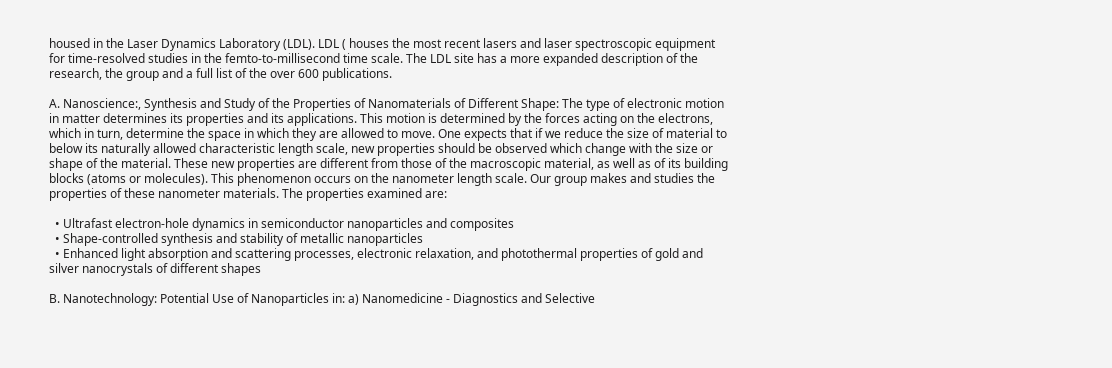housed in the Laser Dynamics Laboratory (LDL). LDL ( houses the most recent lasers and laser spectroscopic equipment for time-resolved studies in the femto-to-millisecond time scale. The LDL site has a more expanded description of the research, the group and a full list of the over 600 publications.

A. Nanoscience:, Synthesis and Study of the Properties of Nanomaterials of Different Shape: The type of electronic motion in matter determines its properties and its applications. This motion is determined by the forces acting on the electrons, which in turn, determine the space in which they are allowed to move. One expects that if we reduce the size of material to below its naturally allowed characteristic length scale, new properties should be observed which change with the size or shape of the material. These new properties are different from those of the macroscopic material, as well as of its building blocks (atoms or molecules). This phenomenon occurs on the nanometer length scale. Our group makes and studies the properties of these nanometer materials. The properties examined are:

  • Ultrafast electron-hole dynamics in semiconductor nanoparticles and composites
  • Shape-controlled synthesis and stability of metallic nanoparticles
  • Enhanced light absorption and scattering processes, electronic relaxation, and photothermal properties of gold and silver nanocrystals of different shapes

B. Nanotechnology: Potential Use of Nanoparticles in: a) Nanomedicine - Diagnostics and Selective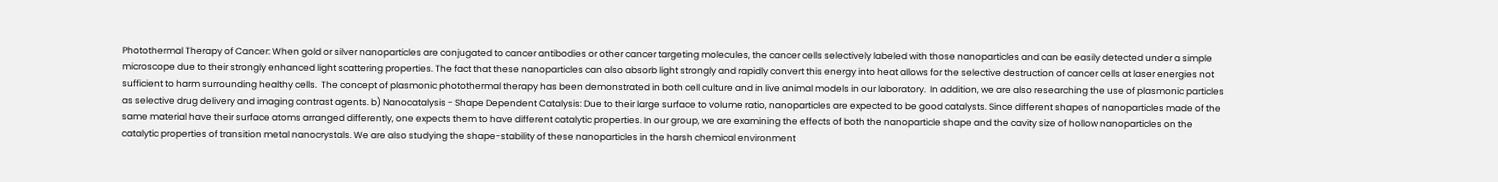Photothermal Therapy of Cancer: When gold or silver nanoparticles are conjugated to cancer antibodies or other cancer targeting molecules, the cancer cells selectively labeled with those nanoparticles and can be easily detected under a simple microscope due to their strongly enhanced light scattering properties. The fact that these nanoparticles can also absorb light strongly and rapidly convert this energy into heat allows for the selective destruction of cancer cells at laser energies not sufficient to harm surrounding healthy cells.  The concept of plasmonic photothermal therapy has been demonstrated in both cell culture and in live animal models in our laboratory.  In addition, we are also researching the use of plasmonic particles as selective drug delivery and imaging contrast agents. b) Nanocatalysis - Shape Dependent Catalysis: Due to their large surface to volume ratio, nanoparticles are expected to be good catalysts. Since different shapes of nanoparticles made of the same material have their surface atoms arranged differently, one expects them to have different catalytic properties. In our group, we are examining the effects of both the nanoparticle shape and the cavity size of hollow nanoparticles on the catalytic properties of transition metal nanocrystals. We are also studying the shape-stability of these nanoparticles in the harsh chemical environment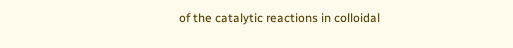of the catalytic reactions in colloidal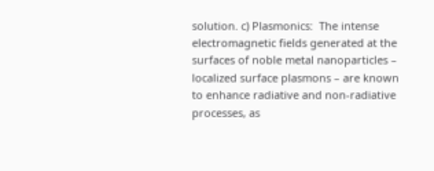solution. c) Plasmonics:  The intense electromagnetic fields generated at the surfaces of noble metal nanoparticles – localized surface plasmons – are known to enhance radiative and non-radiative processes, as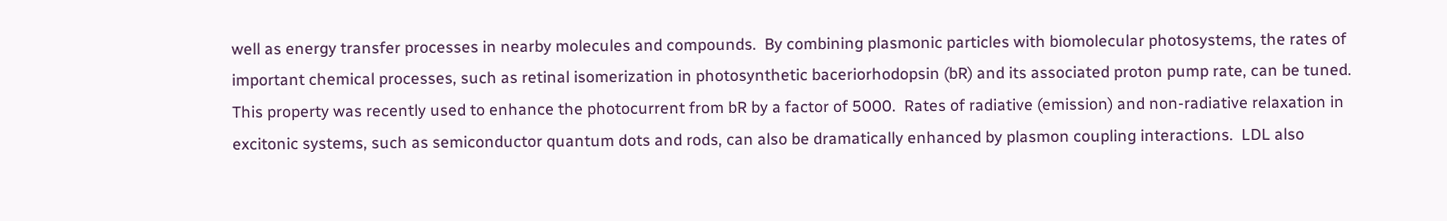well as energy transfer processes in nearby molecules and compounds.  By combining plasmonic particles with biomolecular photosystems, the rates of important chemical processes, such as retinal isomerization in photosynthetic baceriorhodopsin (bR) and its associated proton pump rate, can be tuned. This property was recently used to enhance the photocurrent from bR by a factor of 5000.  Rates of radiative (emission) and non-radiative relaxation in excitonic systems, such as semiconductor quantum dots and rods, can also be dramatically enhanced by plasmon coupling interactions.  LDL also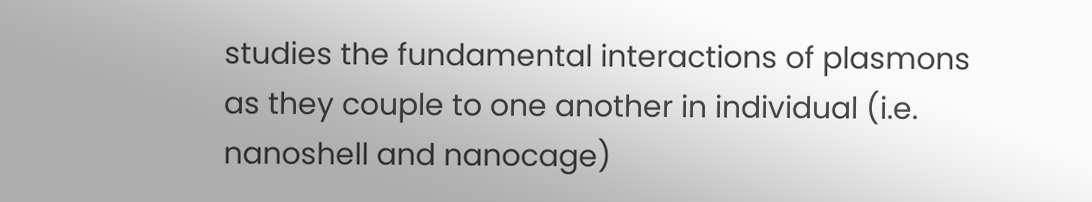studies the fundamental interactions of plasmons as they couple to one another in individual (i.e. nanoshell and nanocage)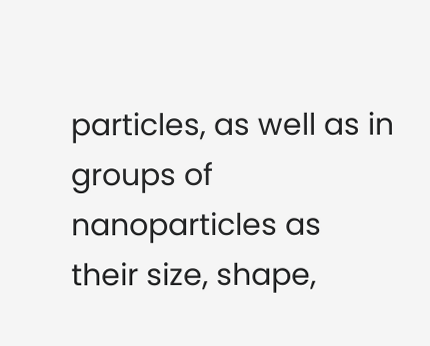particles, as well as in groups of nanoparticles as their size, shape,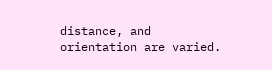distance, and orientation are varied.